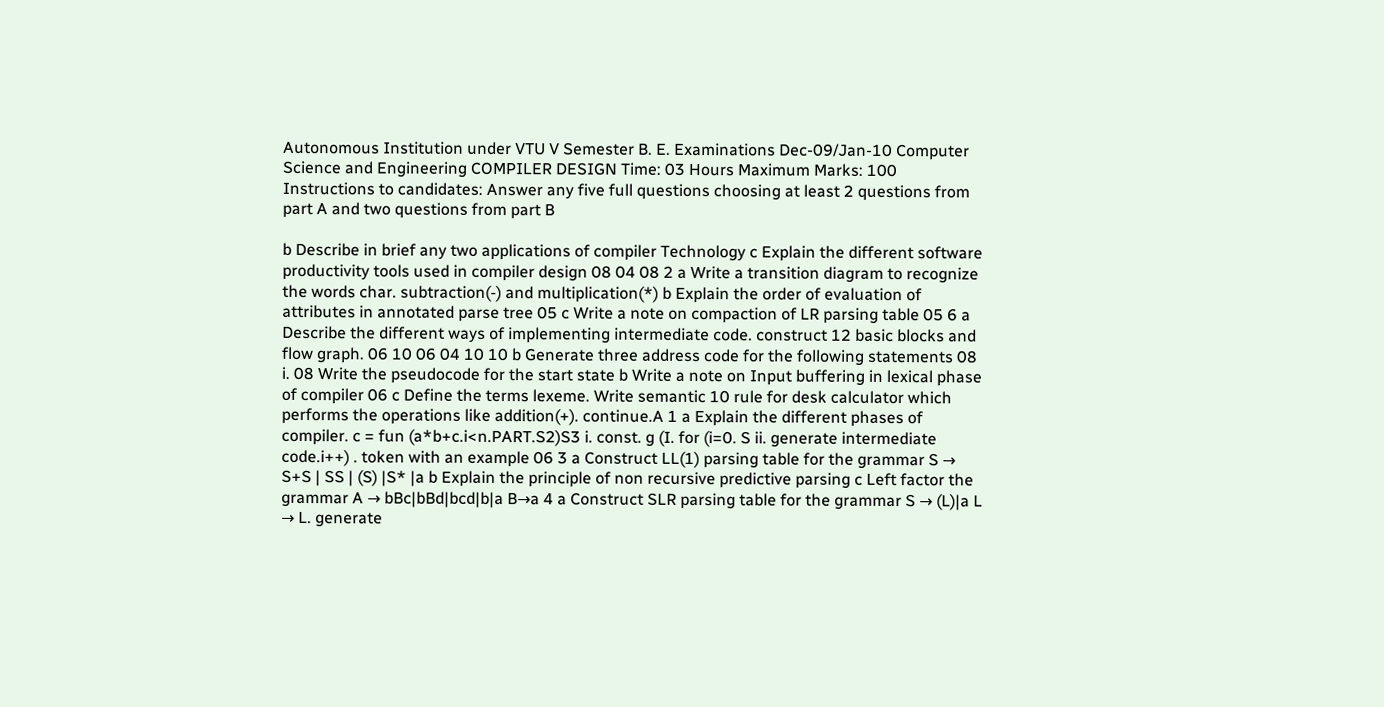Autonomous Institution under VTU V Semester B. E. Examinations Dec-09/Jan-10 Computer Science and Engineering COMPILER DESIGN Time: 03 Hours Maximum Marks: 100 Instructions to candidates: Answer any five full questions choosing at least 2 questions from part A and two questions from part B

b Describe in brief any two applications of compiler Technology c Explain the different software productivity tools used in compiler design 08 04 08 2 a Write a transition diagram to recognize the words char. subtraction(-) and multiplication(*) b Explain the order of evaluation of attributes in annotated parse tree 05 c Write a note on compaction of LR parsing table 05 6 a Describe the different ways of implementing intermediate code. construct 12 basic blocks and flow graph. 06 10 06 04 10 10 b Generate three address code for the following statements 08 i. 08 Write the pseudocode for the start state b Write a note on Input buffering in lexical phase of compiler 06 c Define the terms lexeme. Write semantic 10 rule for desk calculator which performs the operations like addition(+). continue.A 1 a Explain the different phases of compiler. c = fun (a*b+c.i<n.PART.S2)S3 i. const. g (I. for (i=0. S ii. generate intermediate code.i++) . token with an example 06 3 a Construct LL(1) parsing table for the grammar S → S+S | SS | (S) |S* |a b Explain the principle of non recursive predictive parsing c Left factor the grammar A → bBc|bBd|bcd|b|a B→a 4 a Construct SLR parsing table for the grammar S → (L)|a L → L. generate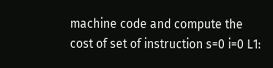machine code and compute the cost of set of instruction s=0 i=0 L1: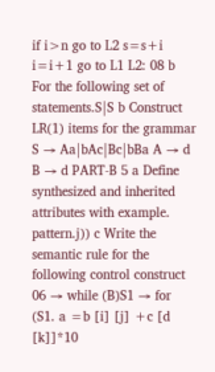if i>n go to L2 s=s+i i=i+1 go to L1 L2: 08 b For the following set of statements.S|S b Construct LR(1) items for the grammar S → Aa|bAc|Bc|bBa A → d B → d PART-B 5 a Define synthesized and inherited attributes with example. pattern.j)) c Write the semantic rule for the following control construct 06 → while (B)S1 → for (S1. a =b [i] [j] +c [d [k]]*10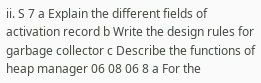ii. S 7 a Explain the different fields of activation record b Write the design rules for garbage collector c Describe the functions of heap manager 06 08 06 8 a For the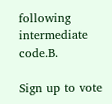following intermediate code.B.

Sign up to vote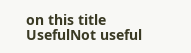on this title
UsefulNot useful